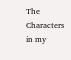The Characters in my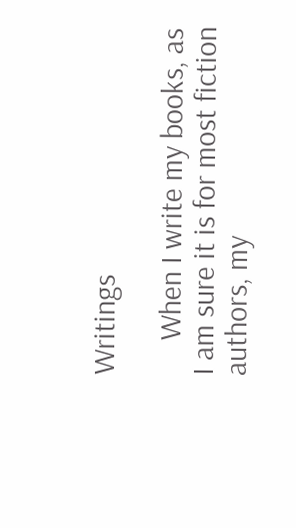Writings

     When I write my books, as I am sure it is for most fiction authors, my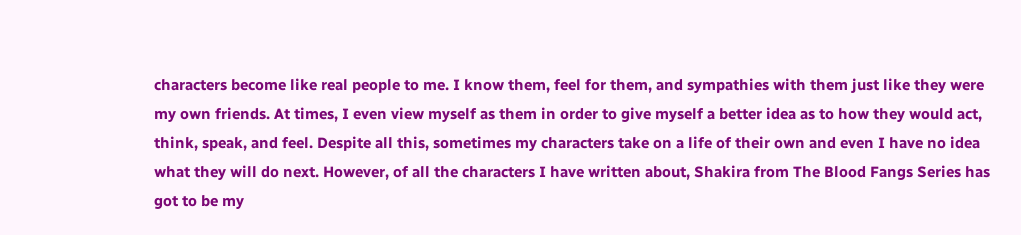characters become like real people to me. I know them, feel for them, and sympathies with them just like they were my own friends. At times, I even view myself as them in order to give myself a better idea as to how they would act, think, speak, and feel. Despite all this, sometimes my characters take on a life of their own and even I have no idea what they will do next. However, of all the characters I have written about, Shakira from The Blood Fangs Series has got to be my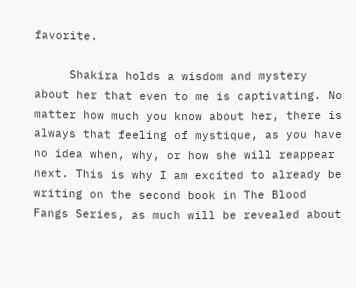favorite.

     Shakira holds a wisdom and mystery about her that even to me is captivating. No matter how much you know about her, there is always that feeling of mystique, as you have no idea when, why, or how she will reappear next. This is why I am excited to already be writing on the second book in The Blood Fangs Series, as much will be revealed about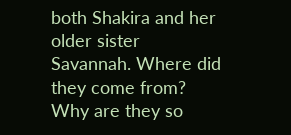both Shakira and her older sister Savannah. Where did they come from? Why are they so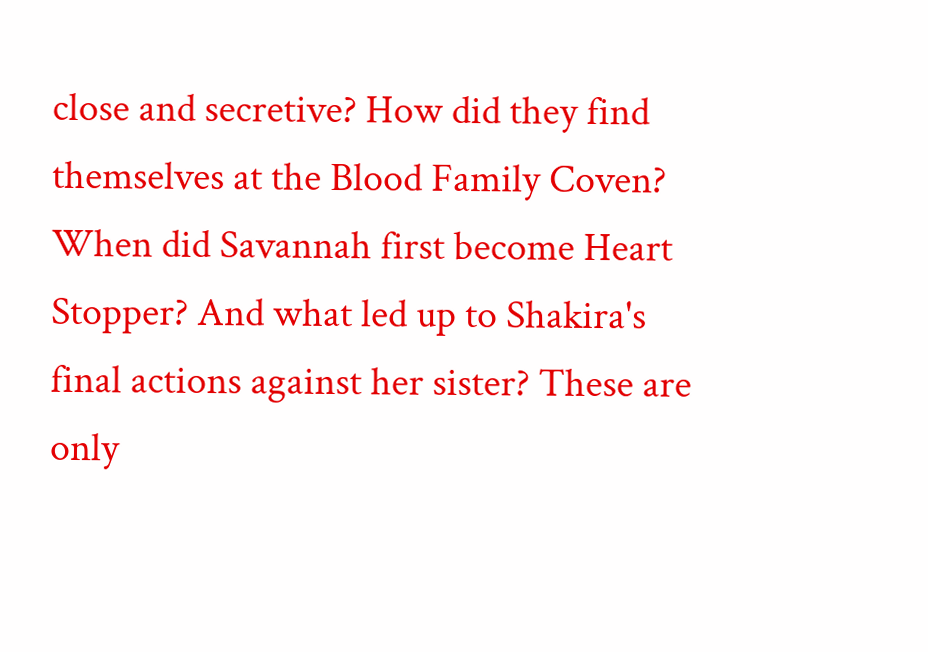close and secretive? How did they find themselves at the Blood Family Coven? When did Savannah first become Heart Stopper? And what led up to Shakira's final actions against her sister? These are only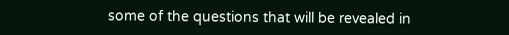some of the questions that will be revealed in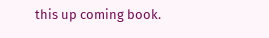this up coming book.